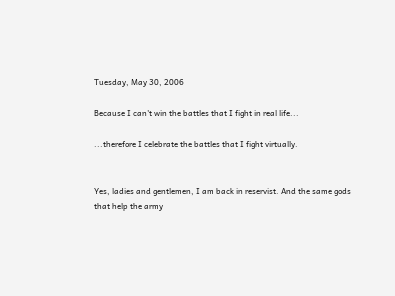Tuesday, May 30, 2006

Because I can't win the battles that I fight in real life...

...therefore I celebrate the battles that I fight virtually.


Yes, ladies and gentlemen, I am back in reservist. And the same gods that help the army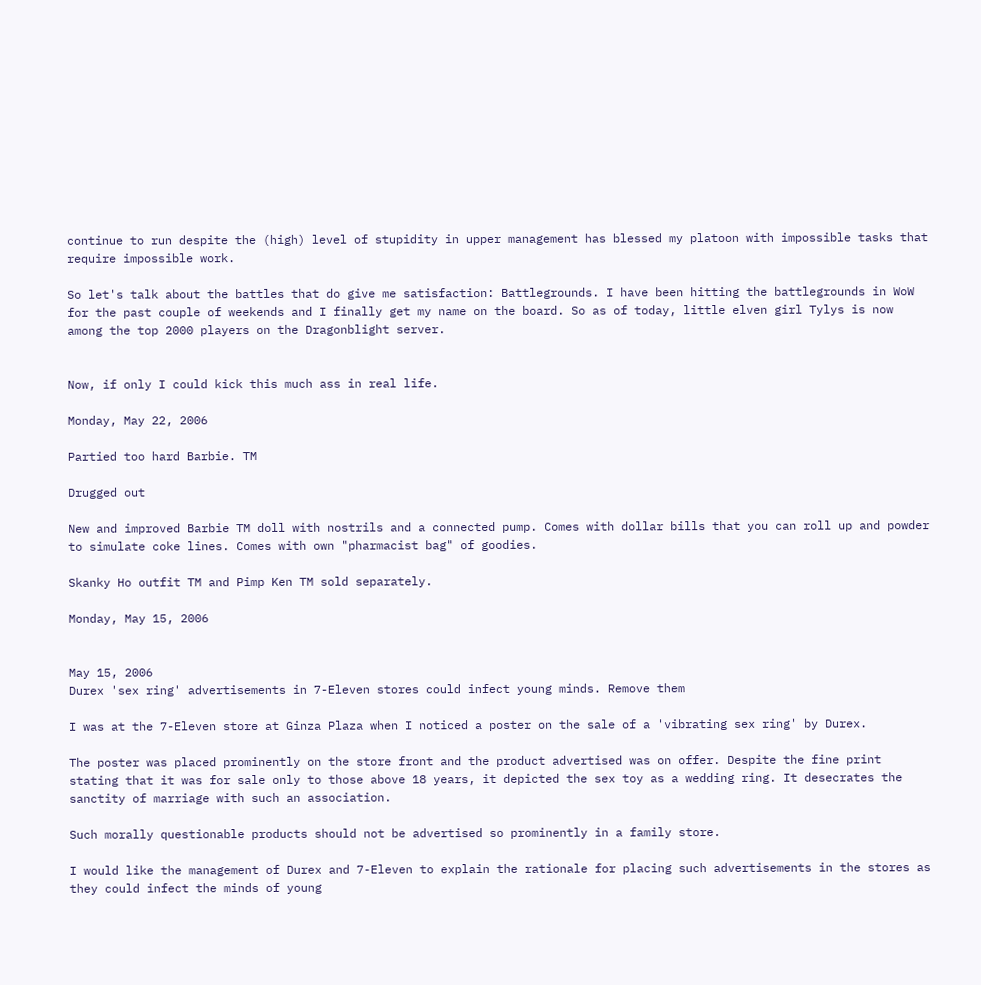continue to run despite the (high) level of stupidity in upper management has blessed my platoon with impossible tasks that require impossible work.

So let's talk about the battles that do give me satisfaction: Battlegrounds. I have been hitting the battlegrounds in WoW for the past couple of weekends and I finally get my name on the board. So as of today, little elven girl Tylys is now among the top 2000 players on the Dragonblight server.


Now, if only I could kick this much ass in real life.

Monday, May 22, 2006

Partied too hard Barbie. TM

Drugged out

New and improved Barbie TM doll with nostrils and a connected pump. Comes with dollar bills that you can roll up and powder to simulate coke lines. Comes with own "pharmacist bag" of goodies.

Skanky Ho outfit TM and Pimp Ken TM sold separately.

Monday, May 15, 2006


May 15, 2006
Durex 'sex ring' advertisements in 7-Eleven stores could infect young minds. Remove them

I was at the 7-Eleven store at Ginza Plaza when I noticed a poster on the sale of a 'vibrating sex ring' by Durex.

The poster was placed prominently on the store front and the product advertised was on offer. Despite the fine print stating that it was for sale only to those above 18 years, it depicted the sex toy as a wedding ring. It desecrates the sanctity of marriage with such an association.

Such morally questionable products should not be advertised so prominently in a family store.

I would like the management of Durex and 7-Eleven to explain the rationale for placing such advertisements in the stores as they could infect the minds of young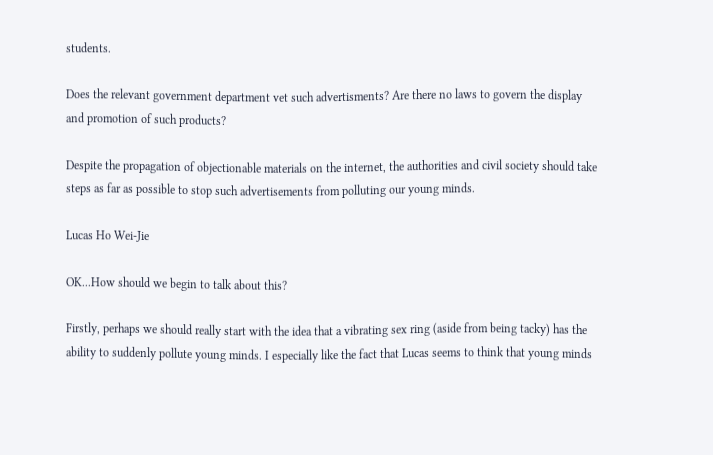students.

Does the relevant government department vet such advertisments? Are there no laws to govern the display and promotion of such products?

Despite the propagation of objectionable materials on the internet, the authorities and civil society should take steps as far as possible to stop such advertisements from polluting our young minds.

Lucas Ho Wei-Jie

OK...How should we begin to talk about this?

Firstly, perhaps we should really start with the idea that a vibrating sex ring (aside from being tacky) has the ability to suddenly pollute young minds. I especially like the fact that Lucas seems to think that young minds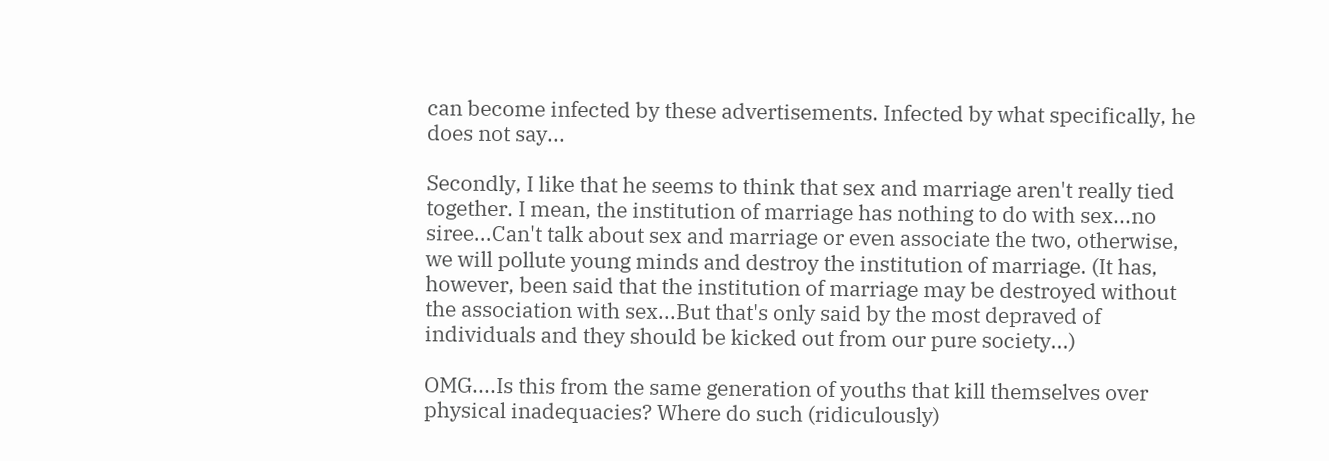can become infected by these advertisements. Infected by what specifically, he does not say...

Secondly, I like that he seems to think that sex and marriage aren't really tied together. I mean, the institution of marriage has nothing to do with sex...no siree...Can't talk about sex and marriage or even associate the two, otherwise, we will pollute young minds and destroy the institution of marriage. (It has, however, been said that the institution of marriage may be destroyed without the association with sex...But that's only said by the most depraved of individuals and they should be kicked out from our pure society...)

OMG....Is this from the same generation of youths that kill themselves over physical inadequacies? Where do such (ridiculously)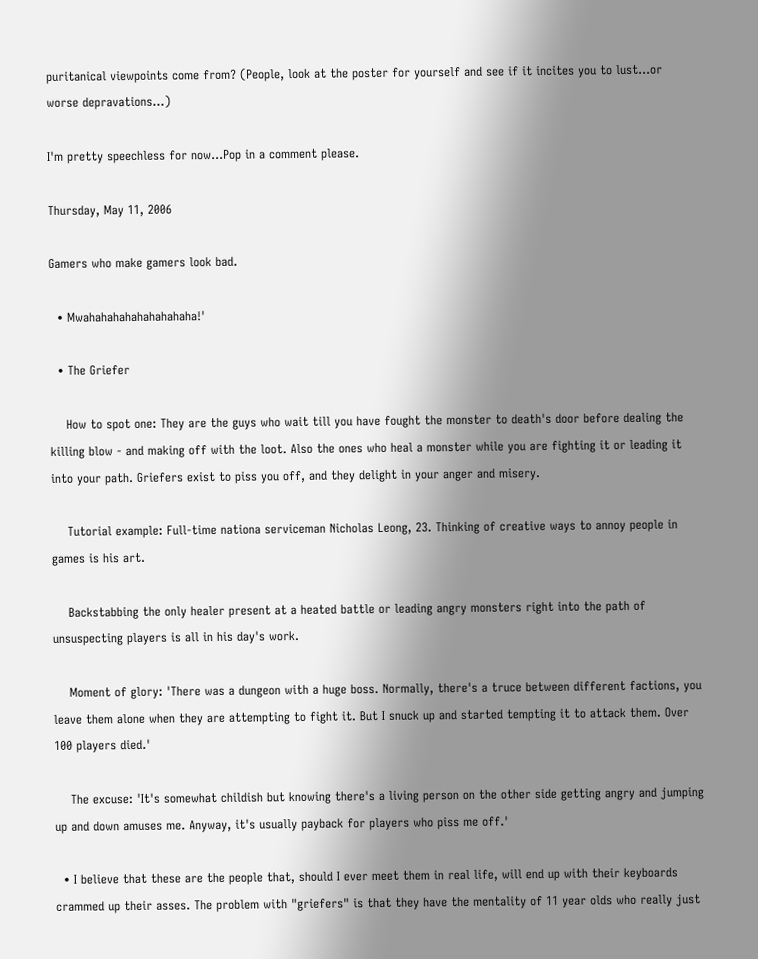puritanical viewpoints come from? (People, look at the poster for yourself and see if it incites you to lust...or worse depravations...)

I'm pretty speechless for now...Pop in a comment please.

Thursday, May 11, 2006

Gamers who make gamers look bad.

  • Mwahahahahahahahahaha!'

  • The Griefer

    How to spot one: They are the guys who wait till you have fought the monster to death's door before dealing the killing blow - and making off with the loot. Also the ones who heal a monster while you are fighting it or leading it into your path. Griefers exist to piss you off, and they delight in your anger and misery.

    Tutorial example: Full-time nationa serviceman Nicholas Leong, 23. Thinking of creative ways to annoy people in games is his art.

    Backstabbing the only healer present at a heated battle or leading angry monsters right into the path of unsuspecting players is all in his day's work.

    Moment of glory: 'There was a dungeon with a huge boss. Normally, there's a truce between different factions, you leave them alone when they are attempting to fight it. But I snuck up and started tempting it to attack them. Over 100 players died.'

    The excuse: 'It's somewhat childish but knowing there's a living person on the other side getting angry and jumping up and down amuses me. Anyway, it's usually payback for players who piss me off.'

  • I believe that these are the people that, should I ever meet them in real life, will end up with their keyboards crammed up their asses. The problem with "griefers" is that they have the mentality of 11 year olds who really just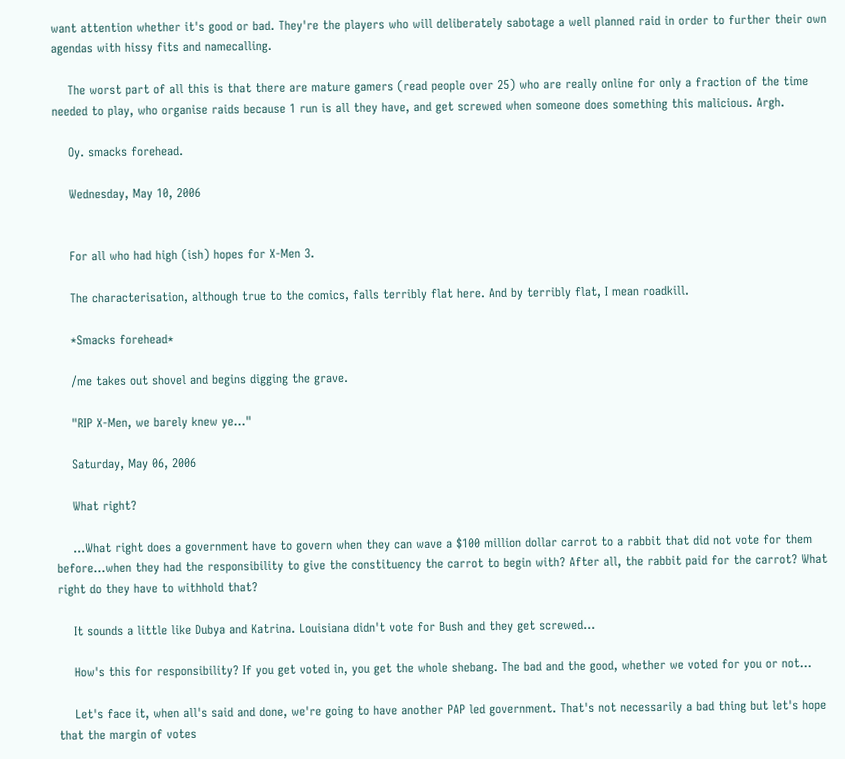want attention whether it's good or bad. They're the players who will deliberately sabotage a well planned raid in order to further their own agendas with hissy fits and namecalling.

    The worst part of all this is that there are mature gamers (read people over 25) who are really online for only a fraction of the time needed to play, who organise raids because 1 run is all they have, and get screwed when someone does something this malicious. Argh.

    Oy. smacks forehead.

    Wednesday, May 10, 2006


    For all who had high (ish) hopes for X-Men 3.

    The characterisation, although true to the comics, falls terribly flat here. And by terribly flat, I mean roadkill.

    *Smacks forehead*

    /me takes out shovel and begins digging the grave.

    "RIP X-Men, we barely knew ye..."

    Saturday, May 06, 2006

    What right?

    ...What right does a government have to govern when they can wave a $100 million dollar carrot to a rabbit that did not vote for them before...when they had the responsibility to give the constituency the carrot to begin with? After all, the rabbit paid for the carrot? What right do they have to withhold that?

    It sounds a little like Dubya and Katrina. Louisiana didn't vote for Bush and they get screwed...

    How's this for responsibility? If you get voted in, you get the whole shebang. The bad and the good, whether we voted for you or not...

    Let's face it, when all's said and done, we're going to have another PAP led government. That's not necessarily a bad thing but let's hope that the margin of votes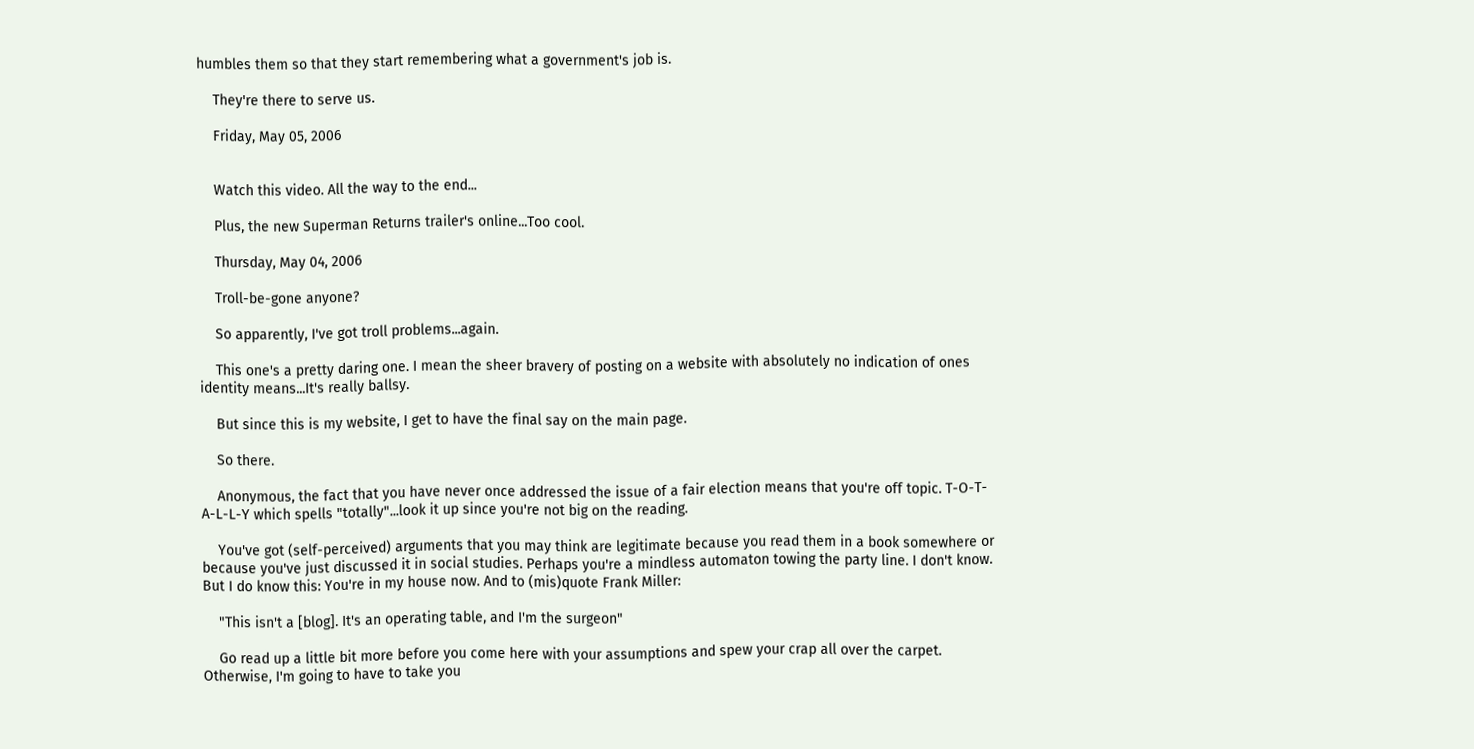humbles them so that they start remembering what a government's job is.

    They're there to serve us.

    Friday, May 05, 2006


    Watch this video. All the way to the end...

    Plus, the new Superman Returns trailer's online...Too cool.

    Thursday, May 04, 2006

    Troll-be-gone anyone?

    So apparently, I've got troll problems...again.

    This one's a pretty daring one. I mean the sheer bravery of posting on a website with absolutely no indication of ones identity means...It's really ballsy.

    But since this is my website, I get to have the final say on the main page.

    So there.

    Anonymous, the fact that you have never once addressed the issue of a fair election means that you're off topic. T-O-T-A-L-L-Y which spells "totally"...look it up since you're not big on the reading.

    You've got (self-perceived) arguments that you may think are legitimate because you read them in a book somewhere or because you've just discussed it in social studies. Perhaps you're a mindless automaton towing the party line. I don't know. But I do know this: You're in my house now. And to (mis)quote Frank Miller:

    "This isn't a [blog]. It's an operating table, and I'm the surgeon"

    Go read up a little bit more before you come here with your assumptions and spew your crap all over the carpet. Otherwise, I'm going to have to take you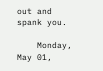out and spank you.

    Monday, May 01,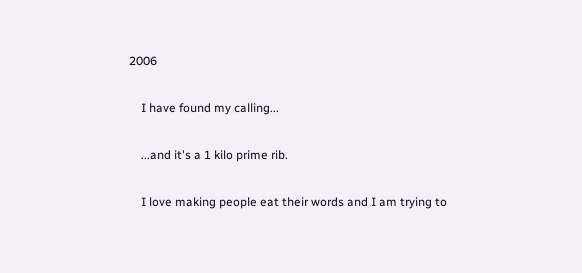2006

    I have found my calling...

    ...and it's a 1 kilo prime rib.

    I love making people eat their words and I am trying to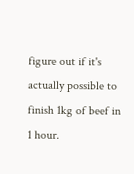figure out if it's actually possible to finish 1kg of beef in 1 hour.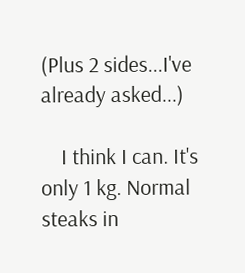(Plus 2 sides...I've already asked...)

    I think I can. It's only 1 kg. Normal steaks in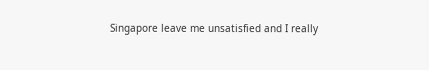Singapore leave me unsatisfied and I really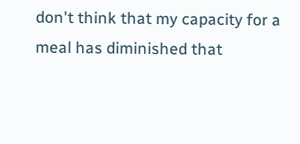don't think that my capacity for a meal has diminished that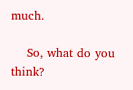much.

    So, what do you think?